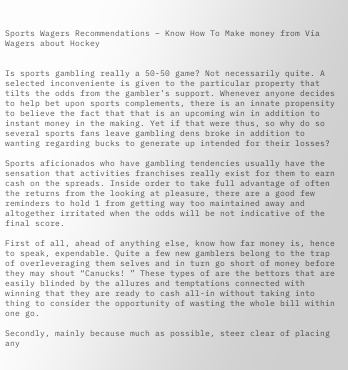Sports Wagers Recommendations – Know How To Make money from Via Wagers about Hockey


Is sports gambling really a 50-50 game? Not necessarily quite. A selected inconveniente is given to the particular property that tilts the odds from the gambler’s support. Whenever anyone decides to help bet upon sports complements, there is an innate propensity to believe the fact that that is an upcoming win in addition to instant money in the making. Yet if that were thus, so why do so several sports fans leave gambling dens broke in addition to wanting regarding bucks to generate up intended for their losses?

Sports aficionados who have gambling tendencies usually have the sensation that activities franchises really exist for them to earn cash on the spreads. Inside order to take full advantage of often the returns from the looking at pleasure, there are a good few reminders to hold 1 from getting way too maintained away and altogether irritated when the odds will be not indicative of the final score.

First of all, ahead of anything else, know how far money is, hence to speak, expendable. Quite a few new gamblers belong to the trap of overleveraging them selves and in turn go short of money before they may shout “Canucks! ” These types of are the bettors that are easily blinded by the allures and temptations connected with winning that they are ready to cash all-in without taking into thing to consider the opportunity of wasting the whole bill within one go.

Secondly, mainly because much as possible, steer clear of placing any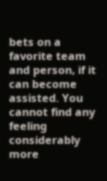bets on a favorite team and person, if it can become assisted. You cannot find any feeling considerably more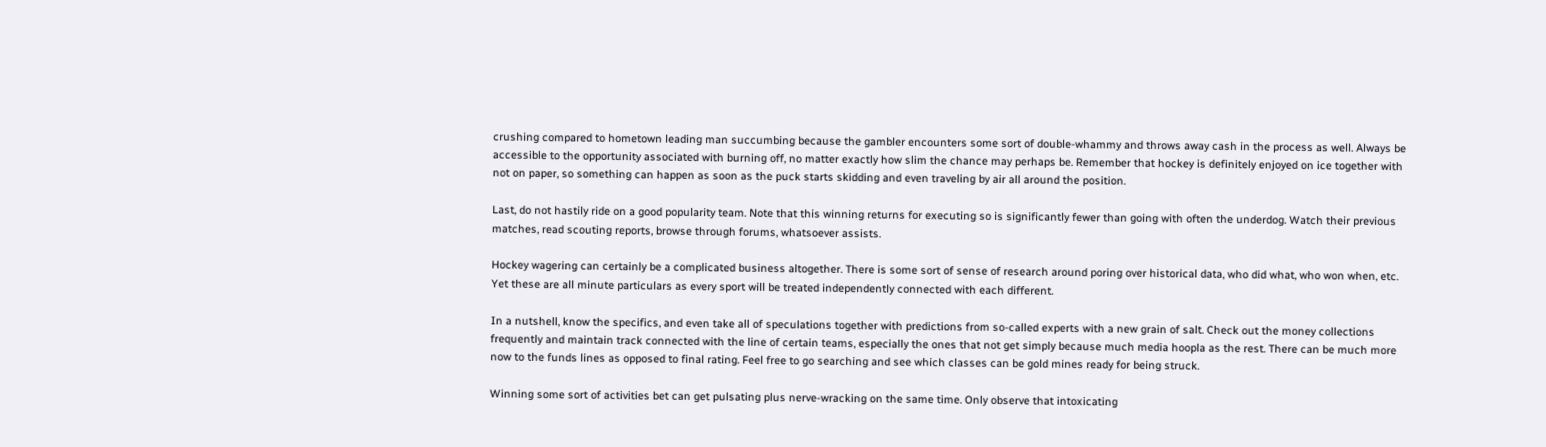crushing compared to hometown leading man succumbing because the gambler encounters some sort of double-whammy and throws away cash in the process as well. Always be accessible to the opportunity associated with burning off, no matter exactly how slim the chance may perhaps be. Remember that hockey is definitely enjoyed on ice together with not on paper, so something can happen as soon as the puck starts skidding and even traveling by air all around the position.

Last, do not hastily ride on a good popularity team. Note that this winning returns for executing so is significantly fewer than going with often the underdog. Watch their previous matches, read scouting reports, browse through forums, whatsoever assists.

Hockey wagering can certainly be a complicated business altogether. There is some sort of sense of research around poring over historical data, who did what, who won when, etc. Yet these are all minute particulars as every sport will be treated independently connected with each different.

In a nutshell, know the specifics, and even take all of speculations together with predictions from so-called experts with a new grain of salt. Check out the money collections frequently and maintain track connected with the line of certain teams, especially the ones that not get simply because much media hoopla as the rest. There can be much more now to the funds lines as opposed to final rating. Feel free to go searching and see which classes can be gold mines ready for being struck.

Winning some sort of activities bet can get pulsating plus nerve-wracking on the same time. Only observe that intoxicating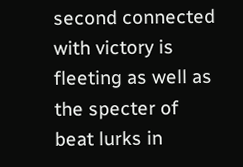second connected with victory is fleeting as well as the specter of beat lurks in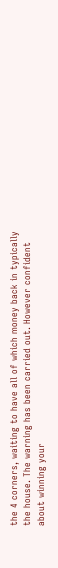the 4 corners, waiting to have all of which money back in typically the house. The warning has been carried out. However confident about winning your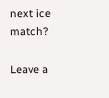next ice match?

Leave a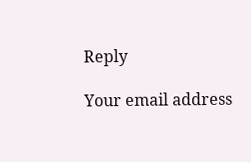Reply

Your email address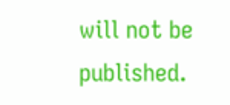will not be published.